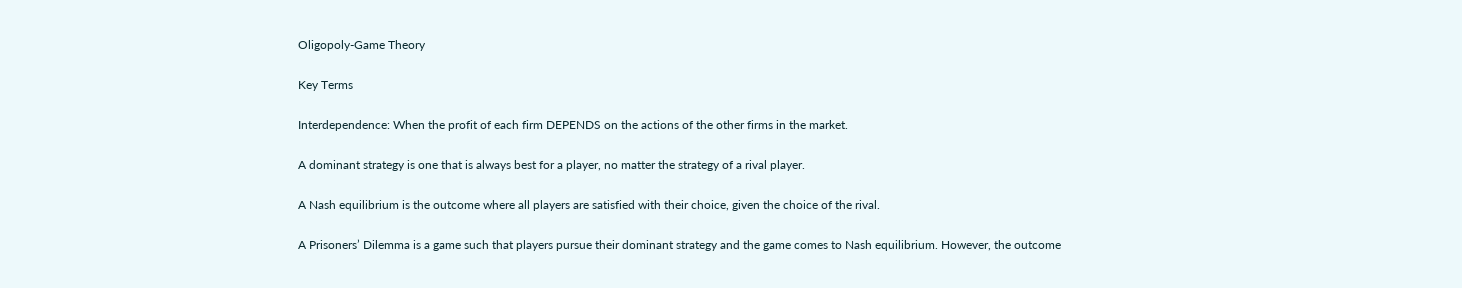Oligopoly-Game Theory

Key Terms

Interdependence: When the profit of each firm DEPENDS on the actions of the other firms in the market.

A dominant strategy is one that is always best for a player, no matter the strategy of a rival player.

A Nash equilibrium is the outcome where all players are satisfied with their choice, given the choice of the rival.

A Prisoners’ Dilemma is a game such that players pursue their dominant strategy and the game comes to Nash equilibrium. However, the outcome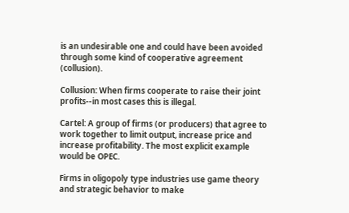is an undesirable one and could have been avoided through some kind of cooperative agreement (collusion).

Collusion: When firms cooperate to raise their joint profits--in most cases this is illegal.

Cartel: A group of firms (or producers) that agree to work together to limit output, increase price and increase profitability. The most explicit example would be OPEC.

Firms in oligopoly type industries use game theory and strategic behavior to make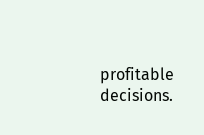profitable decisions.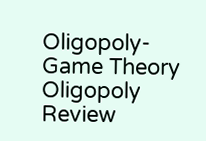Oligopoly-Game Theory
Oligopoly Review